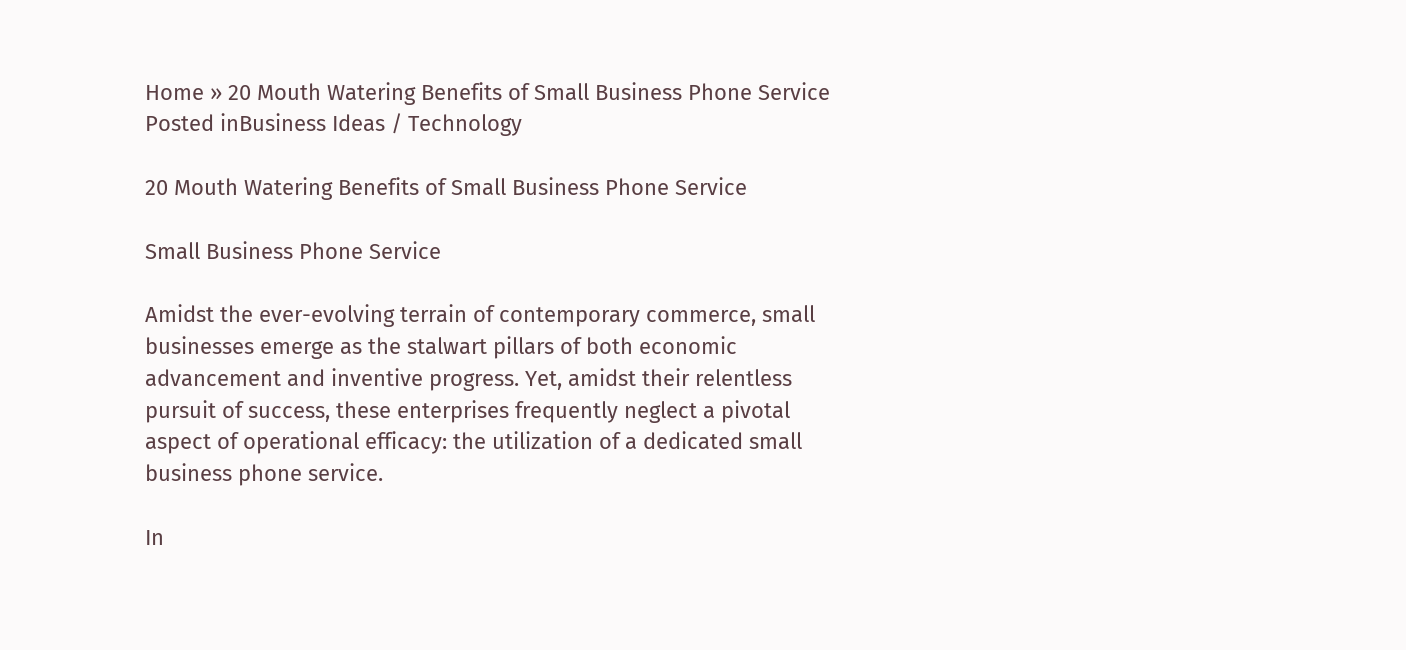Home » 20 Mouth Watering Benefits of Small Business Phone Service
Posted inBusiness Ideas / Technology

20 Mouth Watering Benefits of Small Business Phone Service

Small Business Phone Service

Amidst the ever-evolving terrain of contemporary commerce, small businesses emerge as the stalwart pillars of both economic advancement and inventive progress. Yet, amidst their relentless pursuit of success, these enterprises frequently neglect a pivotal aspect of operational efficacy: the utilization of a dedicated small business phone service.

In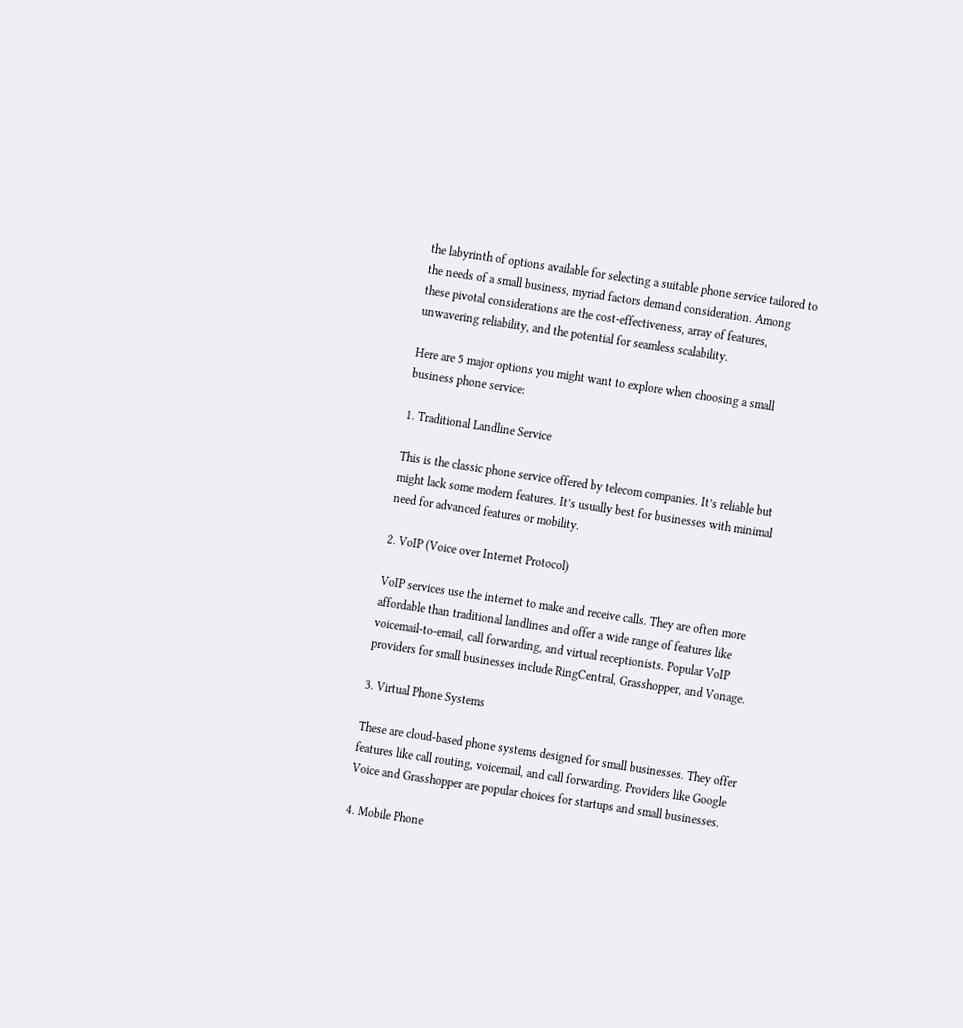the labyrinth of options available for selecting a suitable phone service tailored to the needs of a small business, myriad factors demand consideration. Among these pivotal considerations are the cost-effectiveness, array of features, unwavering reliability, and the potential for seamless scalability.

Here are 5 major options you might want to explore when choosing a small business phone service:

1. Traditional Landline Service

This is the classic phone service offered by telecom companies. It’s reliable but might lack some modern features. It’s usually best for businesses with minimal need for advanced features or mobility.

2. VoIP (Voice over Internet Protocol)

VoIP services use the internet to make and receive calls. They are often more affordable than traditional landlines and offer a wide range of features like voicemail-to-email, call forwarding, and virtual receptionists. Popular VoIP providers for small businesses include RingCentral, Grasshopper, and Vonage.

3. Virtual Phone Systems

These are cloud-based phone systems designed for small businesses. They offer features like call routing, voicemail, and call forwarding. Providers like Google Voice and Grasshopper are popular choices for startups and small businesses.

4. Mobile Phone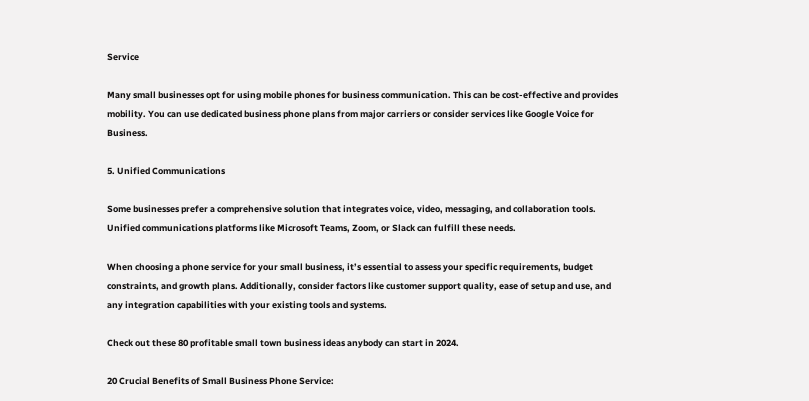Service

Many small businesses opt for using mobile phones for business communication. This can be cost-effective and provides mobility. You can use dedicated business phone plans from major carriers or consider services like Google Voice for Business.

5. Unified Communications

Some businesses prefer a comprehensive solution that integrates voice, video, messaging, and collaboration tools. Unified communications platforms like Microsoft Teams, Zoom, or Slack can fulfill these needs.

When choosing a phone service for your small business, it’s essential to assess your specific requirements, budget constraints, and growth plans. Additionally, consider factors like customer support quality, ease of setup and use, and any integration capabilities with your existing tools and systems.

Check out these 80 profitable small town business ideas anybody can start in 2024.

20 Crucial Benefits of Small Business Phone Service: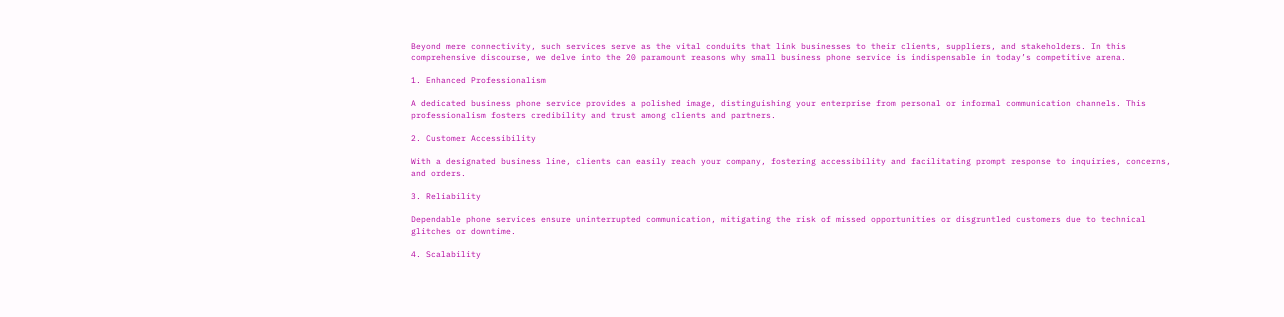Beyond mere connectivity, such services serve as the vital conduits that link businesses to their clients, suppliers, and stakeholders. In this comprehensive discourse, we delve into the 20 paramount reasons why small business phone service is indispensable in today’s competitive arena.

1. Enhanced Professionalism

A dedicated business phone service provides a polished image, distinguishing your enterprise from personal or informal communication channels. This professionalism fosters credibility and trust among clients and partners.

2. Customer Accessibility

With a designated business line, clients can easily reach your company, fostering accessibility and facilitating prompt response to inquiries, concerns, and orders.

3. Reliability

Dependable phone services ensure uninterrupted communication, mitigating the risk of missed opportunities or disgruntled customers due to technical glitches or downtime.

4. Scalability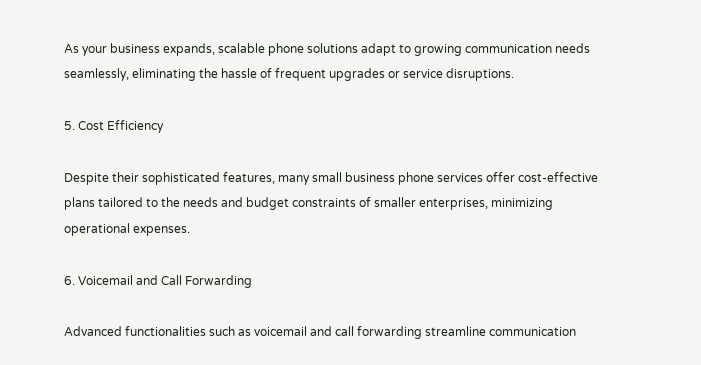As your business expands, scalable phone solutions adapt to growing communication needs seamlessly, eliminating the hassle of frequent upgrades or service disruptions.

5. Cost Efficiency

Despite their sophisticated features, many small business phone services offer cost-effective plans tailored to the needs and budget constraints of smaller enterprises, minimizing operational expenses.

6. Voicemail and Call Forwarding

Advanced functionalities such as voicemail and call forwarding streamline communication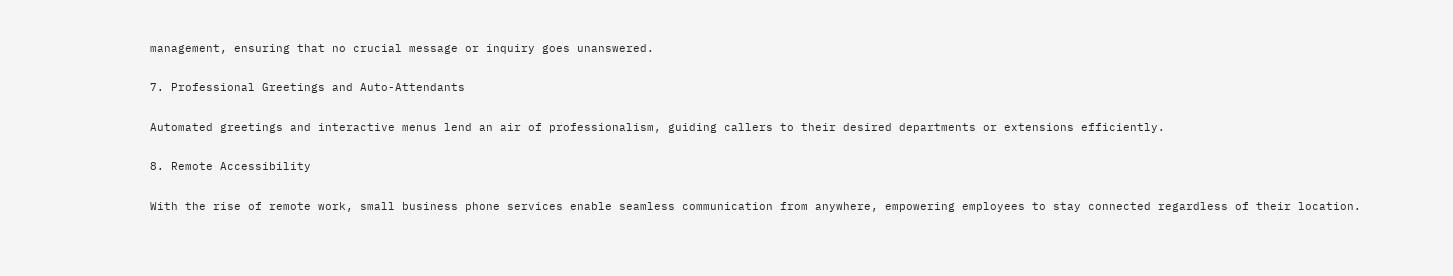management, ensuring that no crucial message or inquiry goes unanswered.

7. Professional Greetings and Auto-Attendants

Automated greetings and interactive menus lend an air of professionalism, guiding callers to their desired departments or extensions efficiently.

8. Remote Accessibility

With the rise of remote work, small business phone services enable seamless communication from anywhere, empowering employees to stay connected regardless of their location.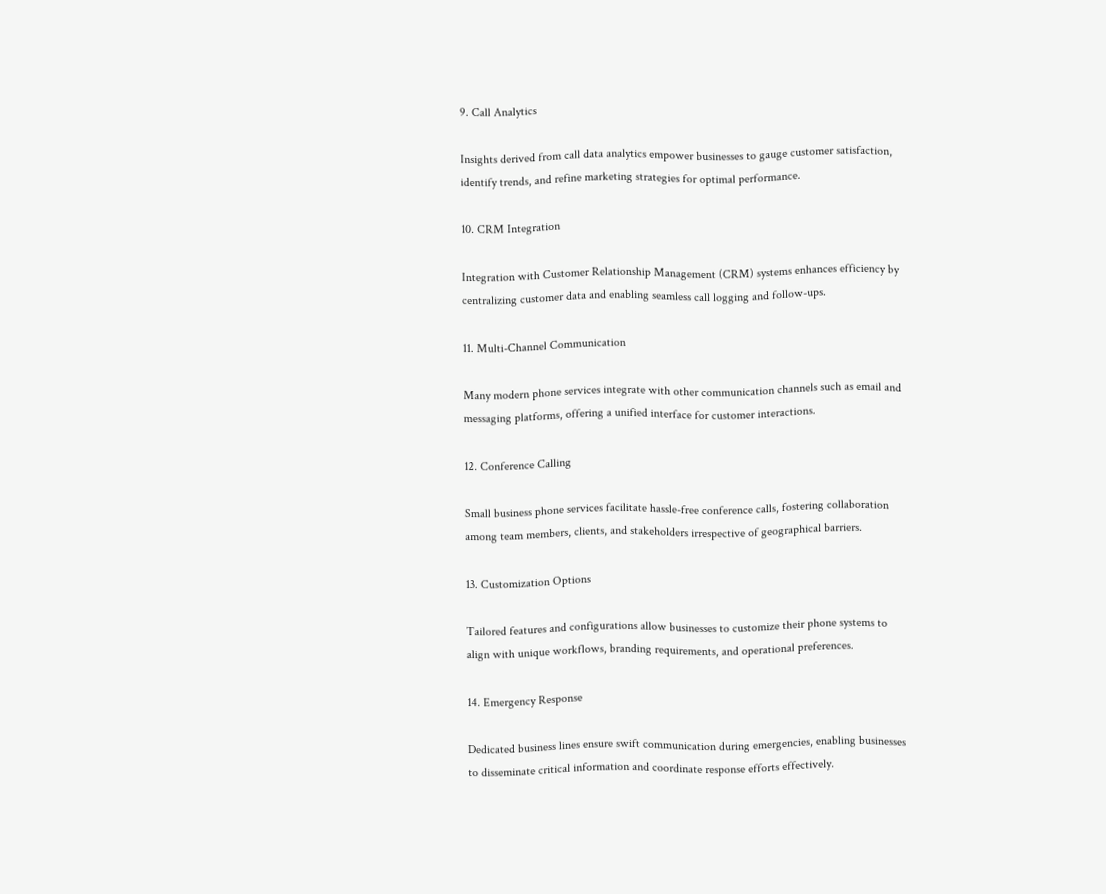9. Call Analytics

Insights derived from call data analytics empower businesses to gauge customer satisfaction, identify trends, and refine marketing strategies for optimal performance.

10. CRM Integration

Integration with Customer Relationship Management (CRM) systems enhances efficiency by centralizing customer data and enabling seamless call logging and follow-ups.

11. Multi-Channel Communication

Many modern phone services integrate with other communication channels such as email and messaging platforms, offering a unified interface for customer interactions.

12. Conference Calling

Small business phone services facilitate hassle-free conference calls, fostering collaboration among team members, clients, and stakeholders irrespective of geographical barriers.

13. Customization Options

Tailored features and configurations allow businesses to customize their phone systems to align with unique workflows, branding requirements, and operational preferences.

14. Emergency Response

Dedicated business lines ensure swift communication during emergencies, enabling businesses to disseminate critical information and coordinate response efforts effectively.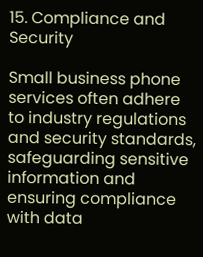15. Compliance and Security

Small business phone services often adhere to industry regulations and security standards, safeguarding sensitive information and ensuring compliance with data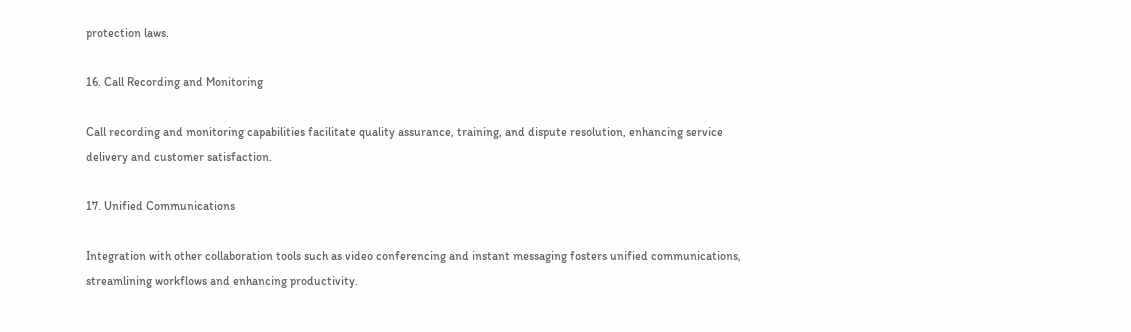protection laws.

16. Call Recording and Monitoring

Call recording and monitoring capabilities facilitate quality assurance, training, and dispute resolution, enhancing service delivery and customer satisfaction.

17. Unified Communications

Integration with other collaboration tools such as video conferencing and instant messaging fosters unified communications, streamlining workflows and enhancing productivity.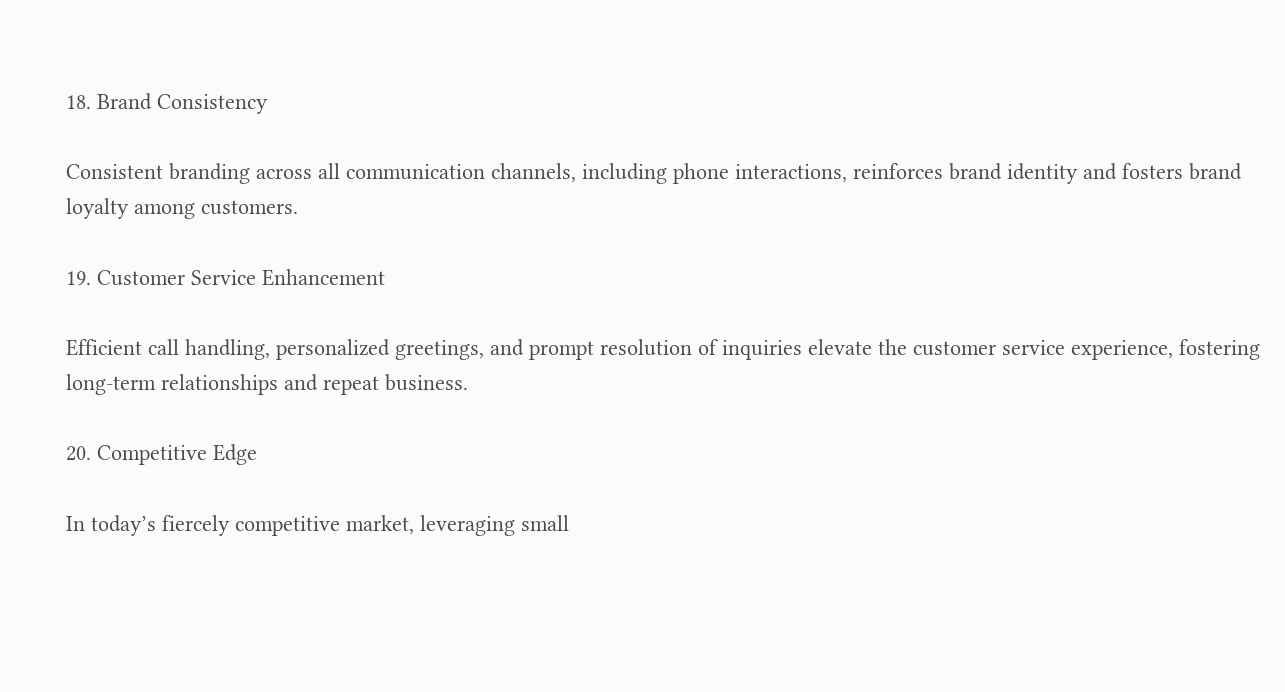18. Brand Consistency

Consistent branding across all communication channels, including phone interactions, reinforces brand identity and fosters brand loyalty among customers.

19. Customer Service Enhancement

Efficient call handling, personalized greetings, and prompt resolution of inquiries elevate the customer service experience, fostering long-term relationships and repeat business.

20. Competitive Edge

In today’s fiercely competitive market, leveraging small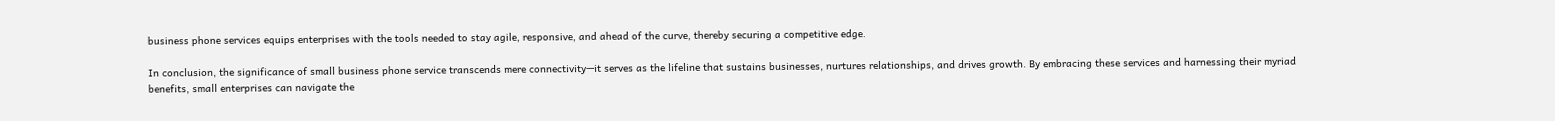business phone services equips enterprises with the tools needed to stay agile, responsive, and ahead of the curve, thereby securing a competitive edge.

In conclusion, the significance of small business phone service transcends mere connectivity—it serves as the lifeline that sustains businesses, nurtures relationships, and drives growth. By embracing these services and harnessing their myriad benefits, small enterprises can navigate the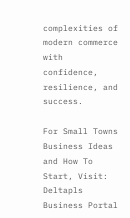complexities of modern commerce with confidence, resilience, and success.

For Small Towns Business Ideas and How To Start, Visit: Deltapls Business Portal